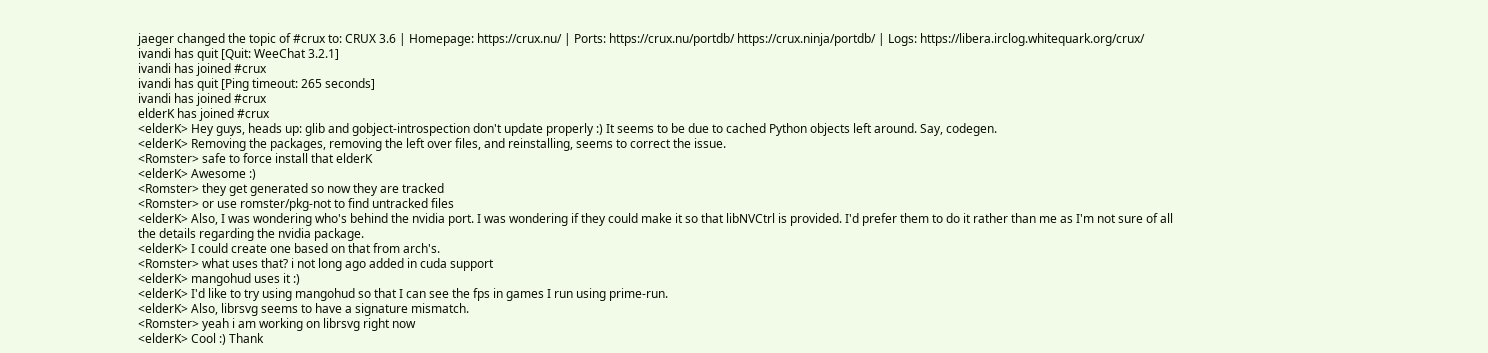jaeger changed the topic of #crux to: CRUX 3.6 | Homepage: https://crux.nu/ | Ports: https://crux.nu/portdb/ https://crux.ninja/portdb/ | Logs: https://libera.irclog.whitequark.org/crux/
ivandi has quit [Quit: WeeChat 3.2.1]
ivandi has joined #crux
ivandi has quit [Ping timeout: 265 seconds]
ivandi has joined #crux
elderK has joined #crux
<elderK> Hey guys, heads up: glib and gobject-introspection don't update properly :) It seems to be due to cached Python objects left around. Say, codegen.
<elderK> Removing the packages, removing the left over files, and reinstalling, seems to correct the issue.
<Romster> safe to force install that elderK
<elderK> Awesome :)
<Romster> they get generated so now they are tracked
<Romster> or use romster/pkg-not to find untracked files
<elderK> Also, I was wondering who's behind the nvidia port. I was wondering if they could make it so that libNVCtrl is provided. I'd prefer them to do it rather than me as I'm not sure of all the details regarding the nvidia package.
<elderK> I could create one based on that from arch's.
<Romster> what uses that? i not long ago added in cuda support
<elderK> mangohud uses it :)
<elderK> I'd like to try using mangohud so that I can see the fps in games I run using prime-run.
<elderK> Also, librsvg seems to have a signature mismatch.
<Romster> yeah i am working on librsvg right now
<elderK> Cool :) Thank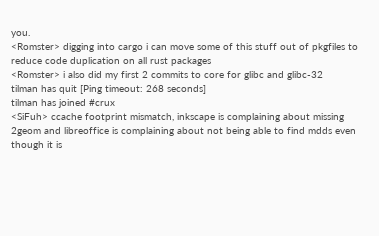you.
<Romster> digging into cargo i can move some of this stuff out of pkgfiles to reduce code duplication on all rust packages
<Romster> i also did my first 2 commits to core for glibc and glibc-32
tilman has quit [Ping timeout: 268 seconds]
tilman has joined #crux
<SiFuh> ccache footprint mismatch, inkscape is complaining about missing 2geom and libreoffice is complaining about not being able to find mdds even though it is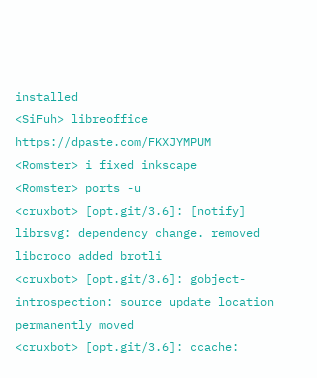installed
<SiFuh> libreoffice https://dpaste.com/FKXJYMPUM
<Romster> i fixed inkscape
<Romster> ports -u
<cruxbot> [opt.git/3.6]: [notify] librsvg: dependency change. removed libcroco added brotli
<cruxbot> [opt.git/3.6]: gobject-introspection: source update location permanently moved
<cruxbot> [opt.git/3.6]: ccache: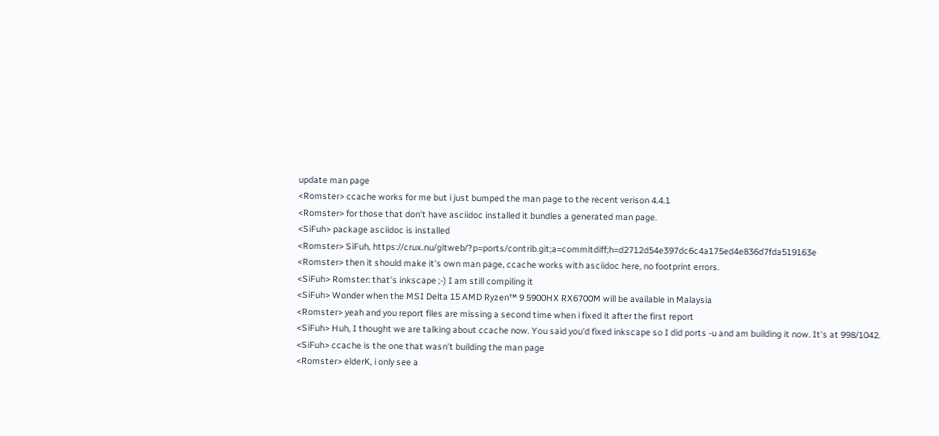update man page
<Romster> ccache works for me but i just bumped the man page to the recent verison 4.4.1
<Romster> for those that don't have asciidoc installed it bundles a generated man page.
<SiFuh> package asciidoc is installed
<Romster> SiFuh, https://crux.nu/gitweb/?p=ports/contrib.git;a=commitdiff;h=d2712d54e397dc6c4a175ed4e836d7fda519163e
<Romster> then it should make it's own man page, ccache works with asciidoc here, no footprint errors.
<SiFuh> Romster: that's inkscape ;-) I am still compiling it
<SiFuh> Wonder when the MSI Delta 15 AMD Ryzen™ 9 5900HX RX6700M will be available in Malaysia
<Romster> yeah and you report files are missing a second time when i fixed it after the first report
<SiFuh> Huh, I thought we are talking about ccache now. You said you'd fixed inkscape so I did ports -u and am building it now. It's at 998/1042.
<SiFuh> ccache is the one that wasn't building the man page
<Romster> elderK, i only see a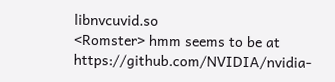libnvcuvid.so
<Romster> hmm seems to be at https://github.com/NVIDIA/nvidia-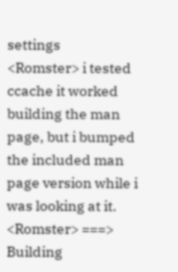settings
<Romster> i tested ccache it worked building the man page, but i bumped the included man page version while i was looking at it.
<Romster> ===> Building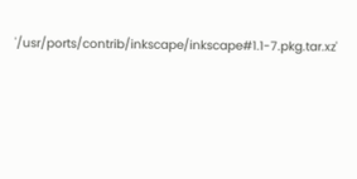'/usr/ports/contrib/inkscape/inkscape#1.1-7.pkg.tar.xz'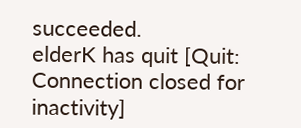succeeded.
elderK has quit [Quit: Connection closed for inactivity]